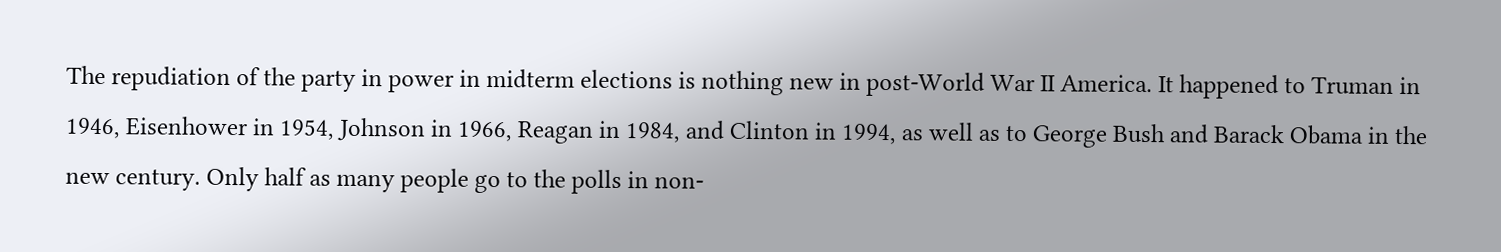The repudiation of the party in power in midterm elections is nothing new in post-World War II America. It happened to Truman in 1946, Eisenhower in 1954, Johnson in 1966, Reagan in 1984, and Clinton in 1994, as well as to George Bush and Barack Obama in the new century. Only half as many people go to the polls in non-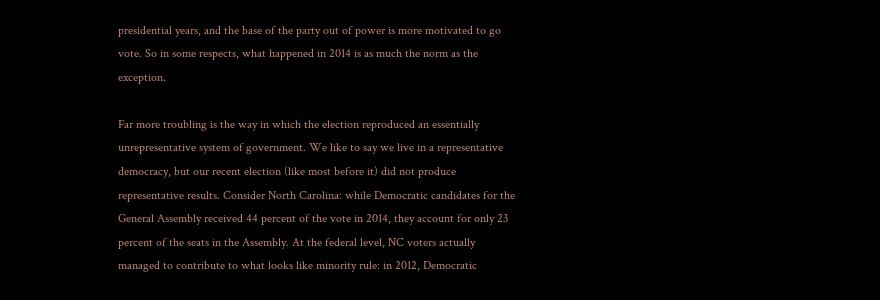presidential years, and the base of the party out of power is more motivated to go vote. So in some respects, what happened in 2014 is as much the norm as the exception.

Far more troubling is the way in which the election reproduced an essentially unrepresentative system of government. We like to say we live in a representative democracy, but our recent election (like most before it) did not produce representative results. Consider North Carolina: while Democratic candidates for the General Assembly received 44 percent of the vote in 2014, they account for only 23 percent of the seats in the Assembly. At the federal level, NC voters actually managed to contribute to what looks like minority rule: in 2012, Democratic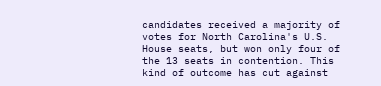candidates received a majority of votes for North Carolina's U.S. House seats, but won only four of the 13 seats in contention. This kind of outcome has cut against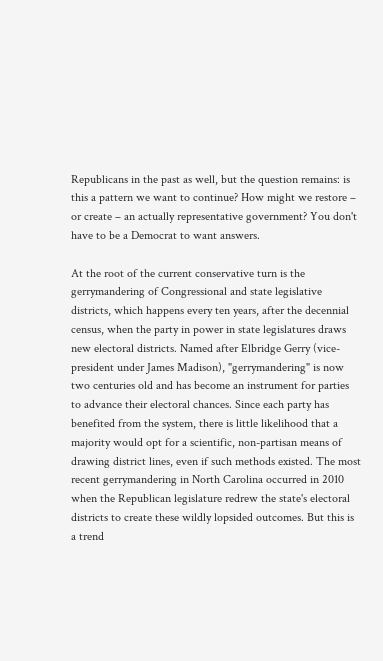Republicans in the past as well, but the question remains: is this a pattern we want to continue? How might we restore – or create – an actually representative government? You don't have to be a Democrat to want answers.

At the root of the current conservative turn is the gerrymandering of Congressional and state legislative districts, which happens every ten years, after the decennial census, when the party in power in state legislatures draws new electoral districts. Named after Elbridge Gerry (vice-president under James Madison), "gerrymandering" is now two centuries old and has become an instrument for parties to advance their electoral chances. Since each party has benefited from the system, there is little likelihood that a majority would opt for a scientific, non-partisan means of drawing district lines, even if such methods existed. The most recent gerrymandering in North Carolina occurred in 2010 when the Republican legislature redrew the state's electoral districts to create these wildly lopsided outcomes. But this is a trend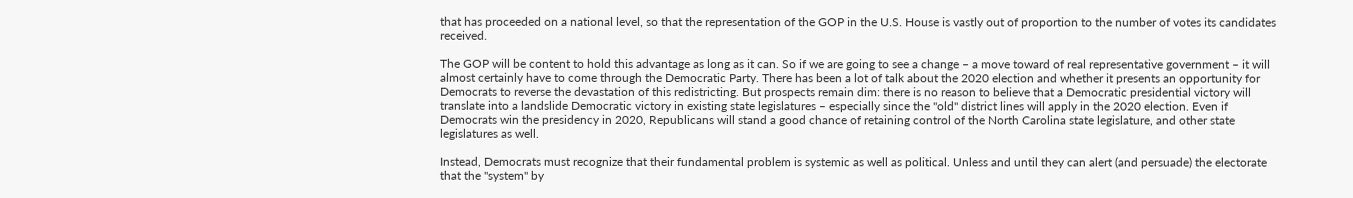that has proceeded on a national level, so that the representation of the GOP in the U.S. House is vastly out of proportion to the number of votes its candidates received.

The GOP will be content to hold this advantage as long as it can. So if we are going to see a change – a move toward of real representative government – it will almost certainly have to come through the Democratic Party. There has been a lot of talk about the 2020 election and whether it presents an opportunity for Democrats to reverse the devastation of this redistricting. But prospects remain dim: there is no reason to believe that a Democratic presidential victory will translate into a landslide Democratic victory in existing state legislatures – especially since the "old" district lines will apply in the 2020 election. Even if Democrats win the presidency in 2020, Republicans will stand a good chance of retaining control of the North Carolina state legislature, and other state legislatures as well.

Instead, Democrats must recognize that their fundamental problem is systemic as well as political. Unless and until they can alert (and persuade) the electorate that the "system" by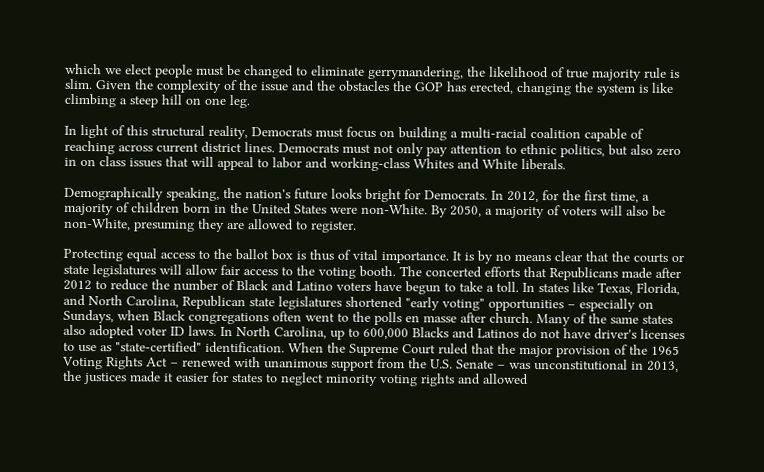which we elect people must be changed to eliminate gerrymandering, the likelihood of true majority rule is slim. Given the complexity of the issue and the obstacles the GOP has erected, changing the system is like climbing a steep hill on one leg.

In light of this structural reality, Democrats must focus on building a multi-racial coalition capable of reaching across current district lines. Democrats must not only pay attention to ethnic politics, but also zero in on class issues that will appeal to labor and working-class Whites and White liberals.

Demographically speaking, the nation's future looks bright for Democrats. In 2012, for the first time, a majority of children born in the United States were non-White. By 2050, a majority of voters will also be non-White, presuming they are allowed to register.

Protecting equal access to the ballot box is thus of vital importance. It is by no means clear that the courts or state legislatures will allow fair access to the voting booth. The concerted efforts that Republicans made after 2012 to reduce the number of Black and Latino voters have begun to take a toll. In states like Texas, Florida, and North Carolina, Republican state legislatures shortened "early voting" opportunities – especially on Sundays, when Black congregations often went to the polls en masse after church. Many of the same states also adopted voter ID laws. In North Carolina, up to 600,000 Blacks and Latinos do not have driver's licenses to use as "state-certified" identification. When the Supreme Court ruled that the major provision of the 1965 Voting Rights Act – renewed with unanimous support from the U.S. Senate – was unconstitutional in 2013, the justices made it easier for states to neglect minority voting rights and allowed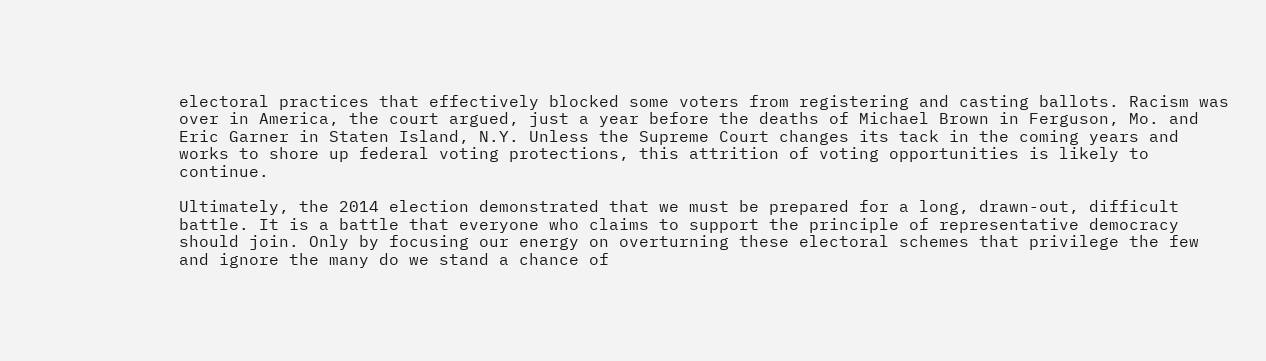electoral practices that effectively blocked some voters from registering and casting ballots. Racism was over in America, the court argued, just a year before the deaths of Michael Brown in Ferguson, Mo. and Eric Garner in Staten Island, N.Y. Unless the Supreme Court changes its tack in the coming years and works to shore up federal voting protections, this attrition of voting opportunities is likely to continue.

Ultimately, the 2014 election demonstrated that we must be prepared for a long, drawn-out, difficult battle. It is a battle that everyone who claims to support the principle of representative democracy should join. Only by focusing our energy on overturning these electoral schemes that privilege the few and ignore the many do we stand a chance of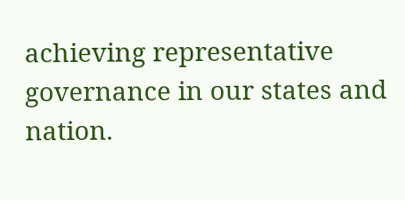achieving representative governance in our states and nation.